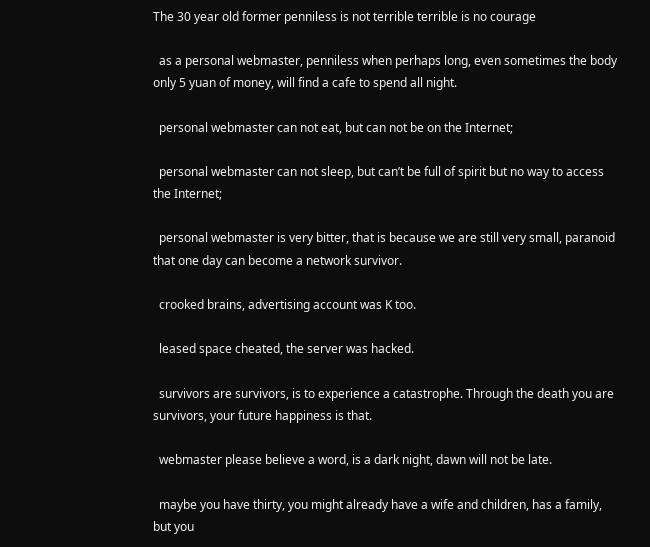The 30 year old former penniless is not terrible terrible is no courage

  as a personal webmaster, penniless when perhaps long, even sometimes the body only 5 yuan of money, will find a cafe to spend all night.

  personal webmaster can not eat, but can not be on the Internet;

  personal webmaster can not sleep, but can’t be full of spirit but no way to access the Internet;

  personal webmaster is very bitter, that is because we are still very small, paranoid that one day can become a network survivor.

  crooked brains, advertising account was K too.

  leased space cheated, the server was hacked.

  survivors are survivors, is to experience a catastrophe. Through the death you are survivors, your future happiness is that.

  webmaster please believe a word, is a dark night, dawn will not be late.

  maybe you have thirty, you might already have a wife and children, has a family, but you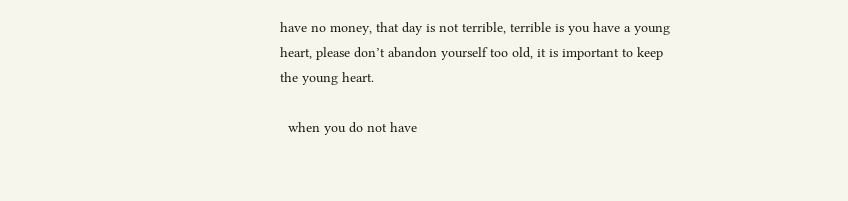have no money, that day is not terrible, terrible is you have a young heart, please don’t abandon yourself too old, it is important to keep the young heart.

  when you do not have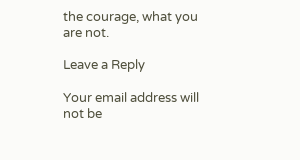the courage, what you are not.

Leave a Reply

Your email address will not be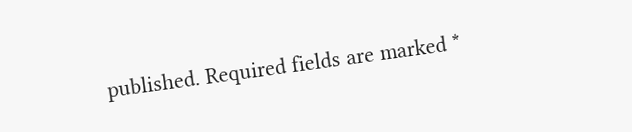published. Required fields are marked *